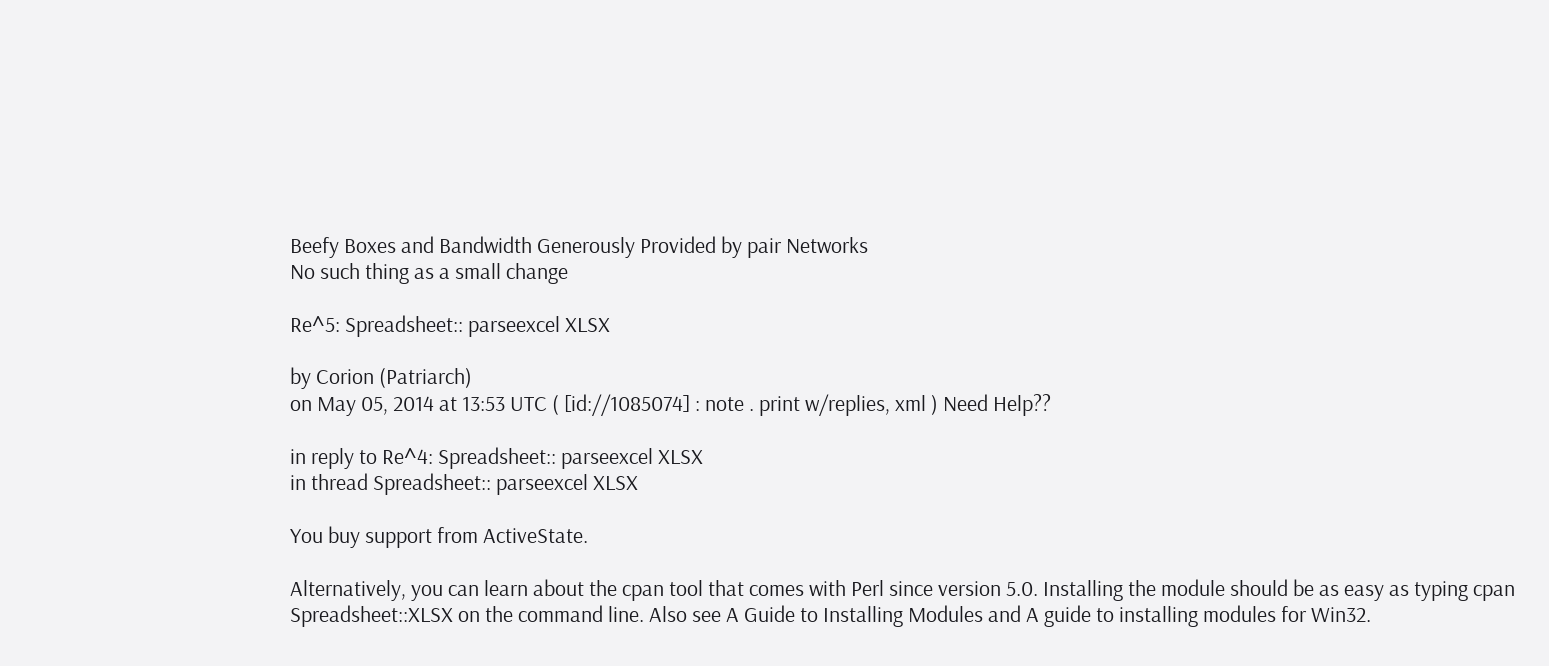Beefy Boxes and Bandwidth Generously Provided by pair Networks
No such thing as a small change

Re^5: Spreadsheet:: parseexcel XLSX

by Corion (Patriarch)
on May 05, 2014 at 13:53 UTC ( [id://1085074] : note . print w/replies, xml ) Need Help??

in reply to Re^4: Spreadsheet:: parseexcel XLSX
in thread Spreadsheet:: parseexcel XLSX

You buy support from ActiveState.

Alternatively, you can learn about the cpan tool that comes with Perl since version 5.0. Installing the module should be as easy as typing cpan Spreadsheet::XLSX on the command line. Also see A Guide to Installing Modules and A guide to installing modules for Win32.